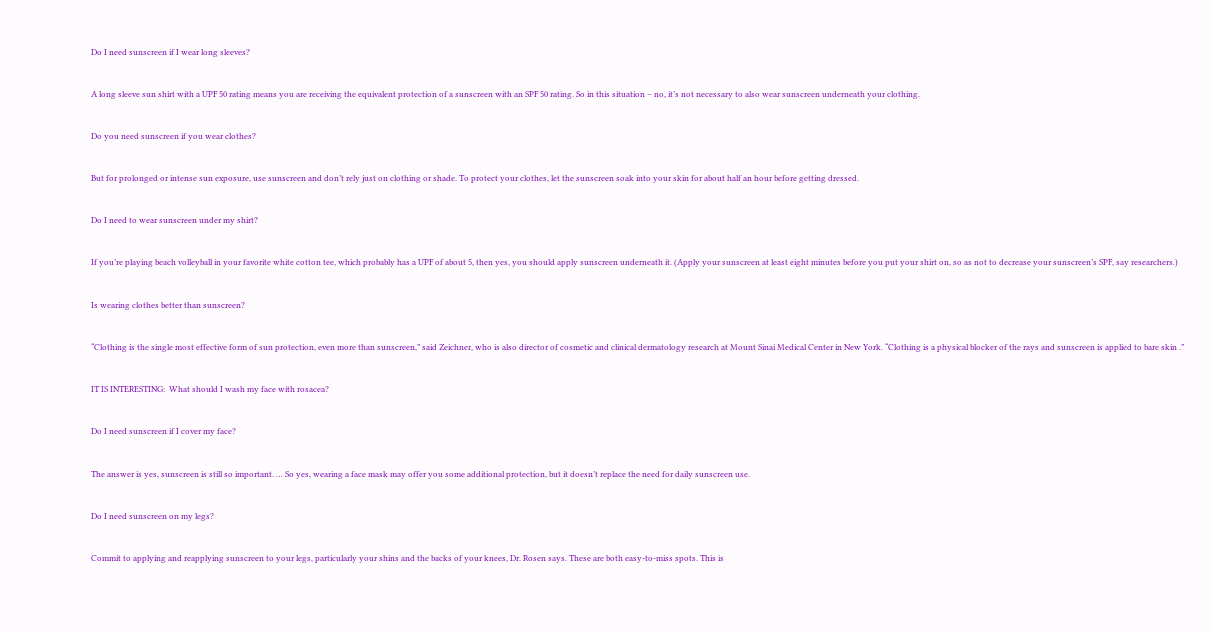Do I need sunscreen if I wear long sleeves?

A long sleeve sun shirt with a UPF 50 rating means you are receiving the equivalent protection of a sunscreen with an SPF 50 rating. So in this situation – no, it’s not necessary to also wear sunscreen underneath your clothing.

Do you need sunscreen if you wear clothes?

But for prolonged or intense sun exposure, use sunscreen and don’t rely just on clothing or shade. To protect your clothes, let the sunscreen soak into your skin for about half an hour before getting dressed.

Do I need to wear sunscreen under my shirt?

If you’re playing beach volleyball in your favorite white cotton tee, which probably has a UPF of about 5, then yes, you should apply sunscreen underneath it. (Apply your sunscreen at least eight minutes before you put your shirt on, so as not to decrease your sunscreen’s SPF, say researchers.)

Is wearing clothes better than sunscreen?

“Clothing is the single most effective form of sun protection, even more than sunscreen,” said Zeichner, who is also director of cosmetic and clinical dermatology research at Mount Sinai Medical Center in New York. “Clothing is a physical blocker of the rays and sunscreen is applied to bare skin .”

IT IS INTERESTING:  What should I wash my face with rosacea?

Do I need sunscreen if I cover my face?

The answer is yes, sunscreen is still so important. … So yes, wearing a face mask may offer you some additional protection, but it doesn’t replace the need for daily sunscreen use.

Do I need sunscreen on my legs?

Commit to applying and reapplying sunscreen to your legs, particularly your shins and the backs of your knees, Dr. Rosen says. These are both easy-to-miss spots. This is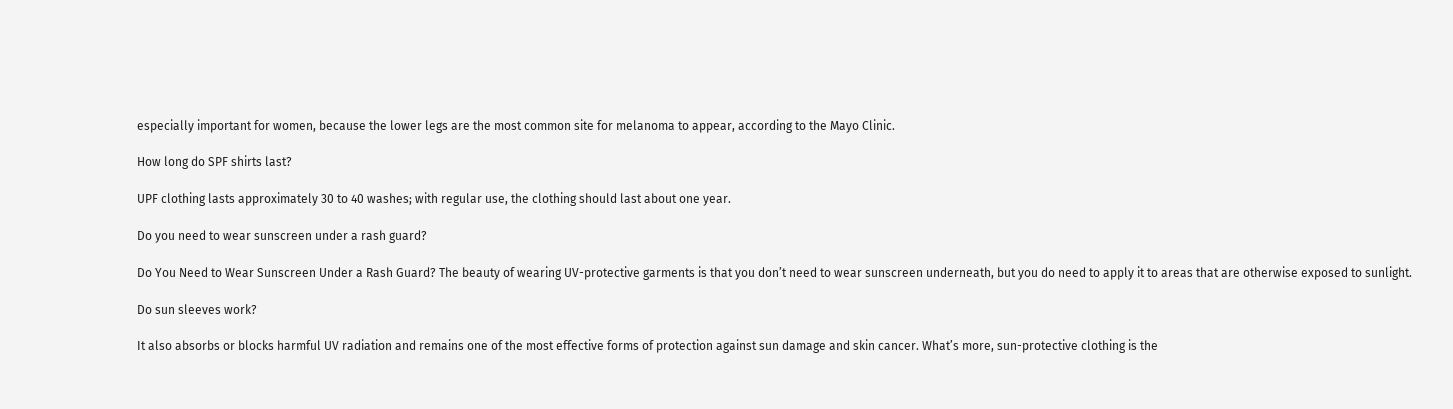especially important for women, because the lower legs are the most common site for melanoma to appear, according to the Mayo Clinic.

How long do SPF shirts last?

UPF clothing lasts approximately 30 to 40 washes; with regular use, the clothing should last about one year.

Do you need to wear sunscreen under a rash guard?

Do You Need to Wear Sunscreen Under a Rash Guard? The beauty of wearing UV-protective garments is that you don’t need to wear sunscreen underneath, but you do need to apply it to areas that are otherwise exposed to sunlight.

Do sun sleeves work?

It also absorbs or blocks harmful UV radiation and remains one of the most effective forms of protection against sun damage and skin cancer. What’s more, sun-protective clothing is the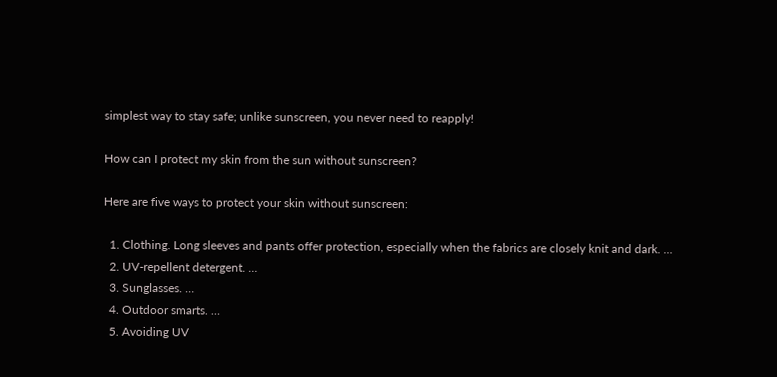simplest way to stay safe; unlike sunscreen, you never need to reapply!

How can I protect my skin from the sun without sunscreen?

Here are five ways to protect your skin without sunscreen:

  1. Clothing. Long sleeves and pants offer protection, especially when the fabrics are closely knit and dark. …
  2. UV-repellent detergent. …
  3. Sunglasses. …
  4. Outdoor smarts. …
  5. Avoiding UV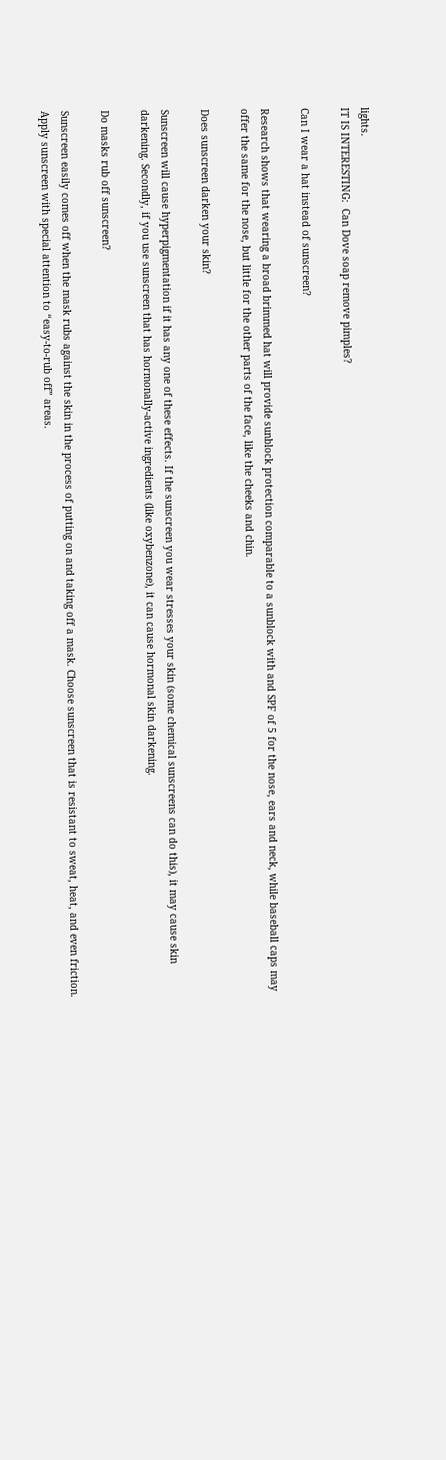lights.
IT IS INTERESTING:  Can Dove soap remove pimples?

Can I wear a hat instead of sunscreen?

Research shows that wearing a broad brimmed hat will provide sunblock protection comparable to a sunblock with and SPF of 5 for the nose, ears and neck, while baseball caps may offer the same for the nose, but little for the other parts of the face, like the cheeks and chin.

Does sunscreen darken your skin?

Sunscreen will cause hyperpigmentation if it has any one of these effects. If the sunscreen you wear stresses your skin (some chemical sunscreens can do this), it may cause skin darkening. Secondly, if you use sunscreen that has hormonally-active ingredients (like oxybenzone), it can cause hormonal skin darkening.

Do masks rub off sunscreen?

Sunscreen easily comes off when the mask rubs against the skin in the process of putting on and taking off a mask. Choose sunscreen that is resistant to sweat, heat, and even friction. Apply sunscreen with special attention to “easy-to-rub off” areas.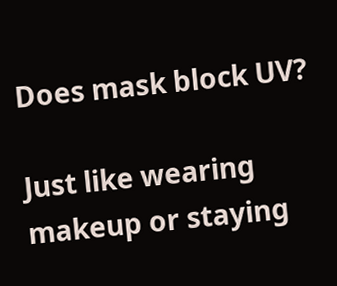Does mask block UV?

Just like wearing makeup or staying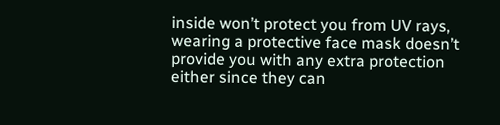inside won’t protect you from UV rays, wearing a protective face mask doesn’t provide you with any extra protection either since they can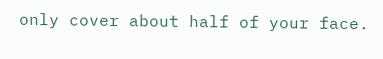only cover about half of your face.